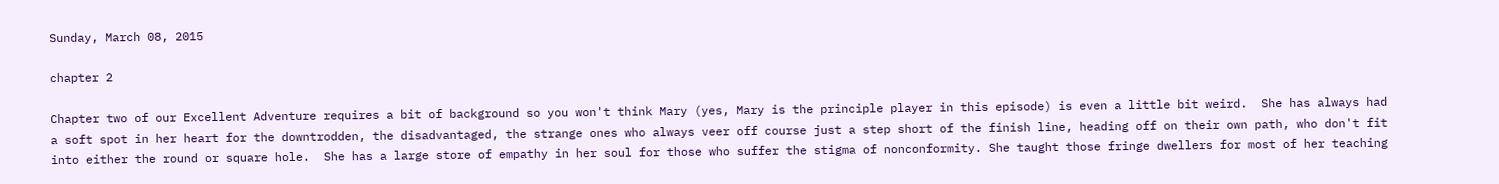Sunday, March 08, 2015

chapter 2

Chapter two of our Excellent Adventure requires a bit of background so you won't think Mary (yes, Mary is the principle player in this episode) is even a little bit weird.  She has always had a soft spot in her heart for the downtrodden, the disadvantaged, the strange ones who always veer off course just a step short of the finish line, heading off on their own path, who don't fit into either the round or square hole.  She has a large store of empathy in her soul for those who suffer the stigma of nonconformity. She taught those fringe dwellers for most of her teaching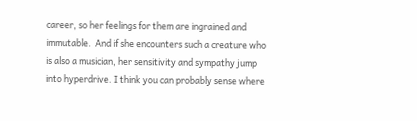career, so her feelings for them are ingrained and immutable.  And if she encounters such a creature who is also a musician, her sensitivity and sympathy jump into hyperdrive. I think you can probably sense where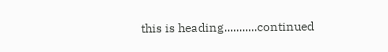this is heading...........continued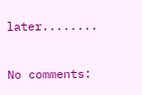later........

No comments: